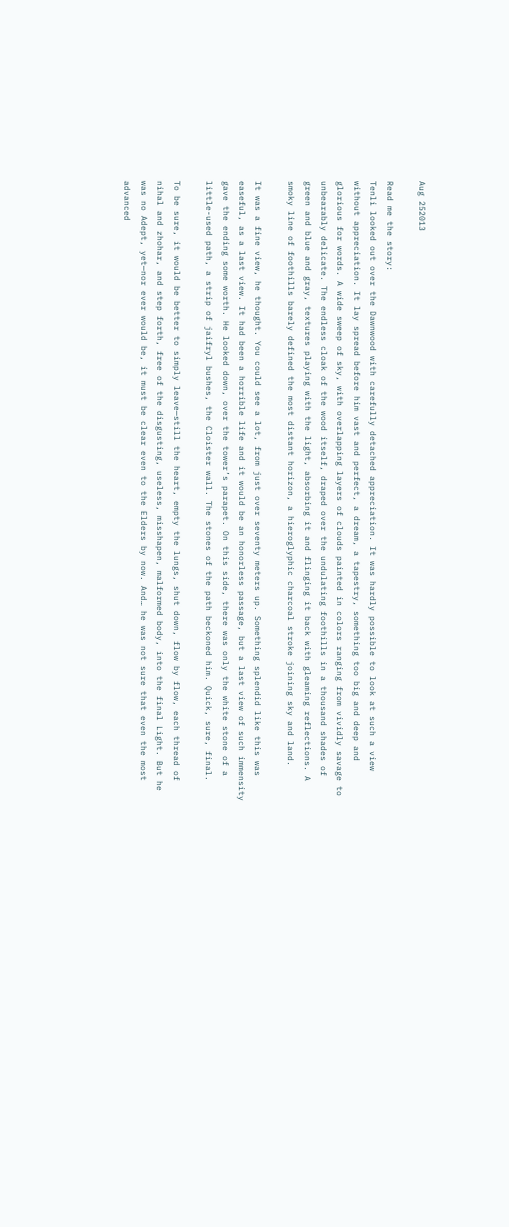Aug 252013

Read me the story:
Tenli looked out over the Dawnwood with carefully detached appreciation. It was hardly possible to look at such a view without appreciation. It lay spread before him vast and perfect, a dream, a tapestry, something too big and deep and glorious for words. A wide sweep of sky, with overlapping layers of clouds painted in colors ranging from vividly savage to unbearably delicate. The endless cloak of the wood itself, draped over the undulating foothills in a thousand shades of green and blue and gray, textures playing with the light, absorbing it and flinging it back with gleaming reflections. A smoky line of foothills barely defined the most distant horizon, a hieroglyphic charcoal stroke joining sky and land.

It was a fine view, he thought. You could see a lot, from just over seventy meters up. Something splendid like this was easeful, as a last view. It had been a horrible life and it would be an honorless passage, but a last view of such immensity gave the ending some worth. He looked down, over the tower’s parapet. On this side, there was only the white stone of a little-used path, a strip of jaifryl bushes, the Cloister wall. The stones of the path beckoned him. Quick, sure, final.

To be sure, it would be better to simply leave—still the heart, empty the lungs, shut down, flow by flow, each thread of nihal and zhohar, and step forth, free of the disgusting, useless, misshapen, malformed body, into the final Light. But he was no Adept, yet—nor ever would be, it must be clear even to the Elders by now. And… he was not sure that even the most advanced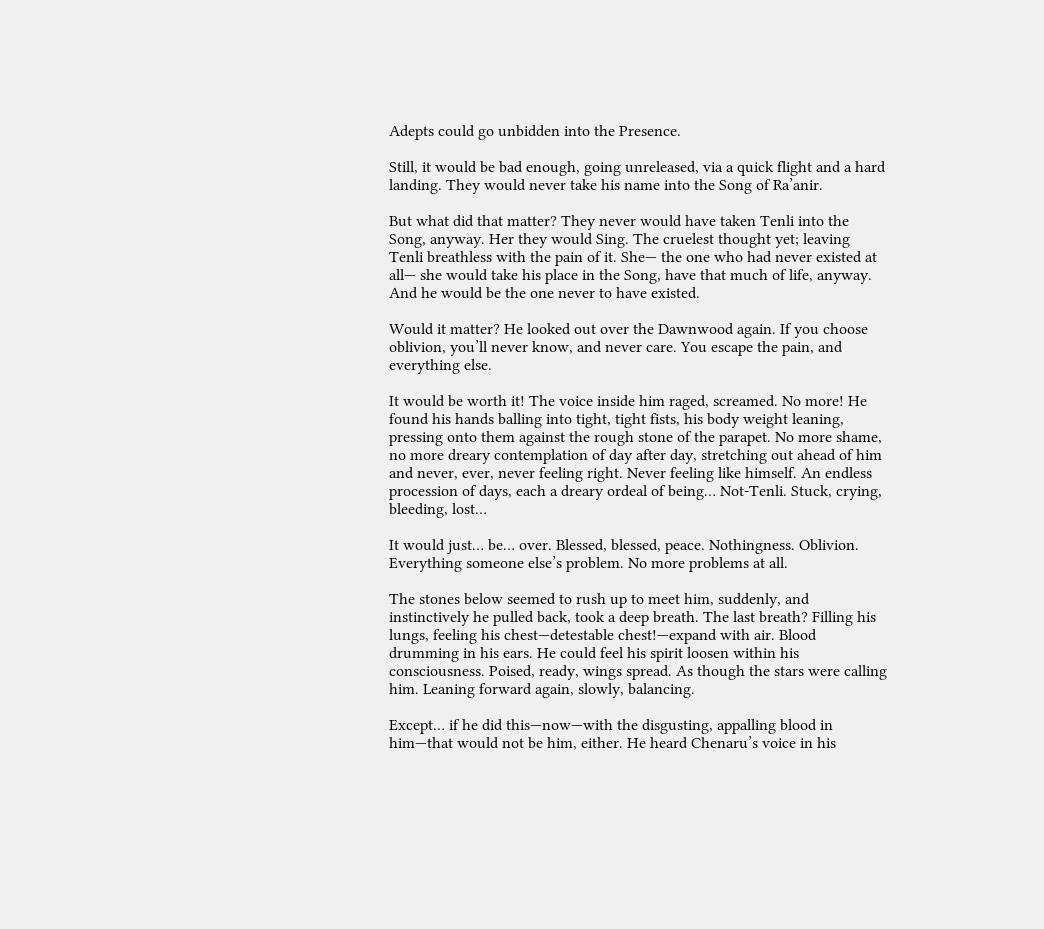Adepts could go unbidden into the Presence.

Still, it would be bad enough, going unreleased, via a quick flight and a hard landing. They would never take his name into the Song of Ra’anir.

But what did that matter? They never would have taken Tenli into the Song, anyway. Her they would Sing. The cruelest thought yet; leaving Tenli breathless with the pain of it. She— the one who had never existed at all— she would take his place in the Song, have that much of life, anyway. And he would be the one never to have existed.

Would it matter? He looked out over the Dawnwood again. If you choose oblivion, you’ll never know, and never care. You escape the pain, and everything else.

It would be worth it! The voice inside him raged, screamed. No more! He found his hands balling into tight, tight fists, his body weight leaning, pressing onto them against the rough stone of the parapet. No more shame, no more dreary contemplation of day after day, stretching out ahead of him and never, ever, never feeling right. Never feeling like himself. An endless procession of days, each a dreary ordeal of being… Not-Tenli. Stuck, crying, bleeding, lost…

It would just… be… over. Blessed, blessed, peace. Nothingness. Oblivion. Everything someone else’s problem. No more problems at all.

The stones below seemed to rush up to meet him, suddenly, and instinctively he pulled back, took a deep breath. The last breath? Filling his lungs, feeling his chest—detestable chest!—expand with air. Blood drumming in his ears. He could feel his spirit loosen within his consciousness. Poised, ready, wings spread. As though the stars were calling him. Leaning forward again, slowly, balancing.

Except… if he did this—now—with the disgusting, appalling blood in him—that would not be him, either. He heard Chenaru’s voice in his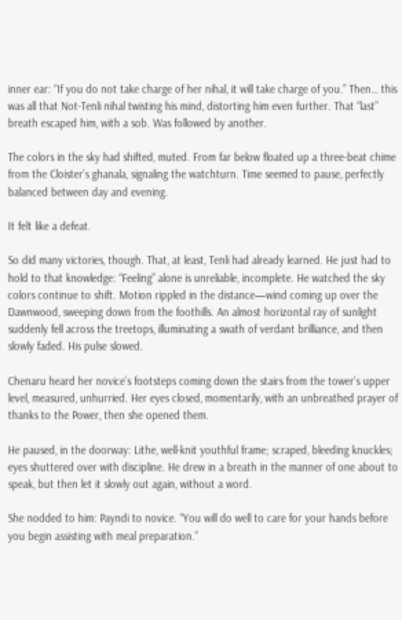inner ear: “If you do not take charge of her nihal, it will take charge of you.” Then… this was all that Not-Tenli nihal twisting his mind, distorting him even further. That “last” breath escaped him, with a sob. Was followed by another.

The colors in the sky had shifted, muted. From far below floated up a three-beat chime from the Cloister’s ghanala, signaling the watchturn. Time seemed to pause, perfectly balanced between day and evening.

It felt like a defeat.

So did many victories, though. That, at least, Tenli had already learned. He just had to hold to that knowledge: “Feeling” alone is unreliable, incomplete. He watched the sky colors continue to shift. Motion rippled in the distance—wind coming up over the Dawnwood, sweeping down from the foothills. An almost horizontal ray of sunlight suddenly fell across the treetops, illuminating a swath of verdant brilliance, and then slowly faded. His pulse slowed.

Chenaru heard her novice’s footsteps coming down the stairs from the tower’s upper level, measured, unhurried. Her eyes closed, momentarily, with an unbreathed prayer of thanks to the Power, then she opened them.

He paused, in the doorway: Lithe, well-knit youthful frame; scraped, bleeding knuckles; eyes shuttered over with discipline. He drew in a breath in the manner of one about to speak, but then let it slowly out again, without a word.

She nodded to him: Payndi to novice. “You will do well to care for your hands before you begin assisting with meal preparation.”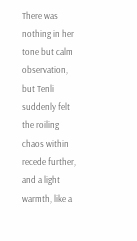There was nothing in her tone but calm observation, but Tenli suddenly felt the roiling chaos within recede further, and a light warmth, like a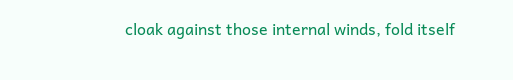cloak against those internal winds, fold itself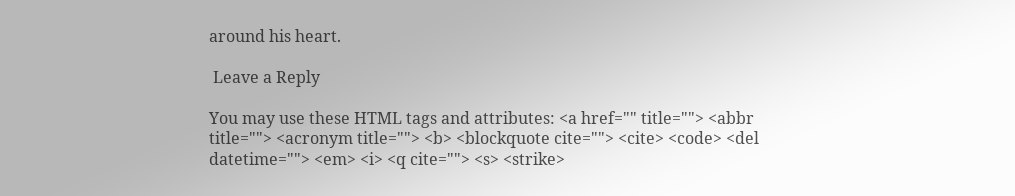around his heart.

 Leave a Reply

You may use these HTML tags and attributes: <a href="" title=""> <abbr title=""> <acronym title=""> <b> <blockquote cite=""> <cite> <code> <del datetime=""> <em> <i> <q cite=""> <s> <strike>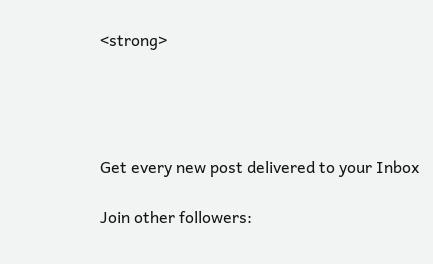<strong>




Get every new post delivered to your Inbox

Join other followers: